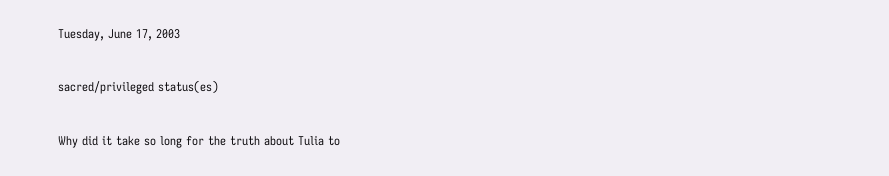Tuesday, June 17, 2003

sacred/privileged status(es)

Why did it take so long for the truth about Tulia to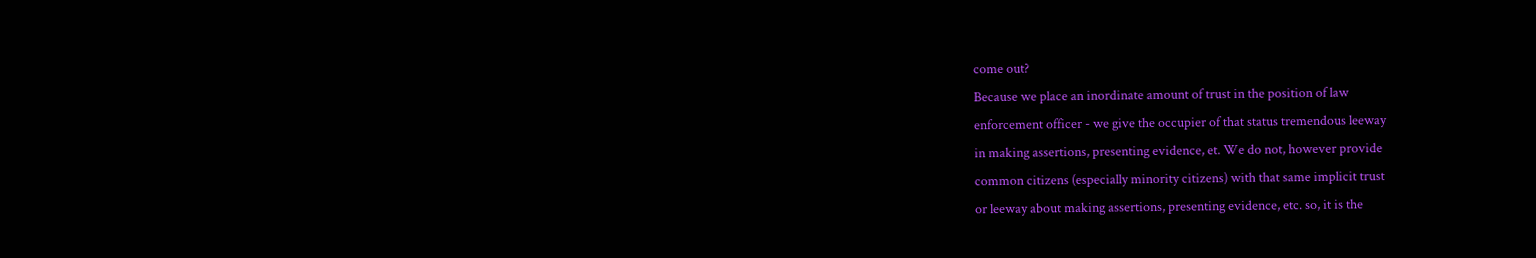come out?
Because we place an inordinate amount of trust in the position of law
enforcement officer - we give the occupier of that status tremendous leeway
in making assertions, presenting evidence, et. We do not, however provide
common citizens (especially minority citizens) with that same implicit trust
or leeway about making assertions, presenting evidence, etc. so, it is the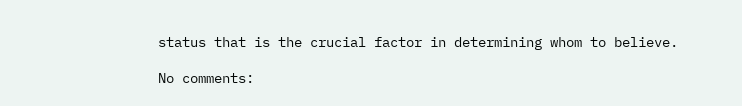status that is the crucial factor in determining whom to believe.

No comments: